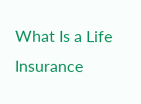What Is a Life Insurance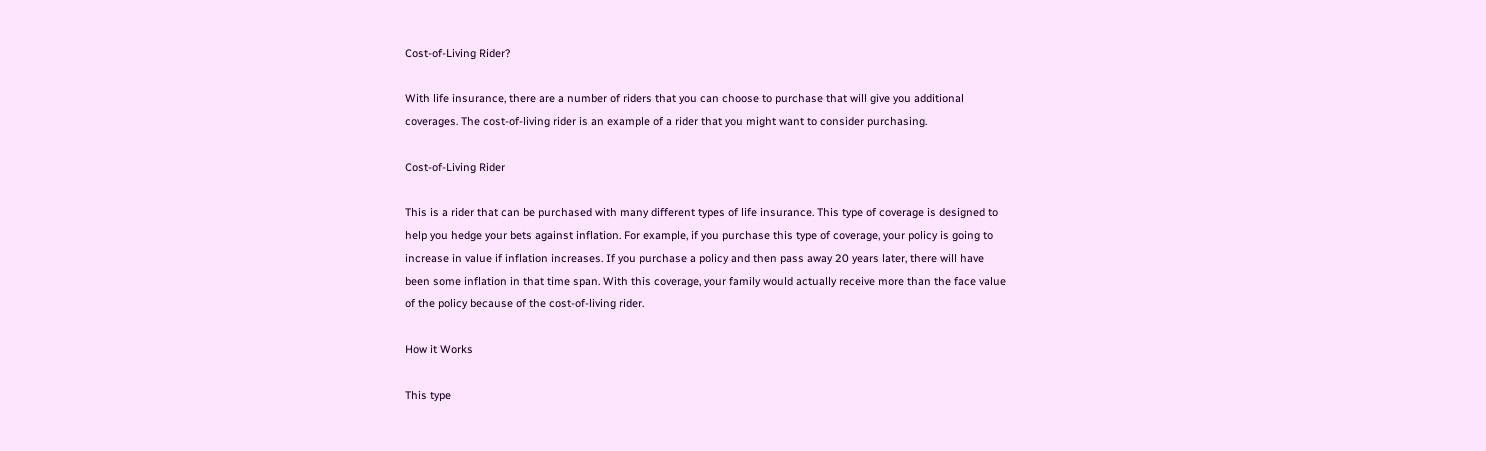Cost-of-Living Rider?

With life insurance, there are a number of riders that you can choose to purchase that will give you additional coverages. The cost-of-living rider is an example of a rider that you might want to consider purchasing.

Cost-of-Living Rider

This is a rider that can be purchased with many different types of life insurance. This type of coverage is designed to help you hedge your bets against inflation. For example, if you purchase this type of coverage, your policy is going to increase in value if inflation increases. If you purchase a policy and then pass away 20 years later, there will have been some inflation in that time span. With this coverage, your family would actually receive more than the face value of the policy because of the cost-of-living rider.

How it Works

This type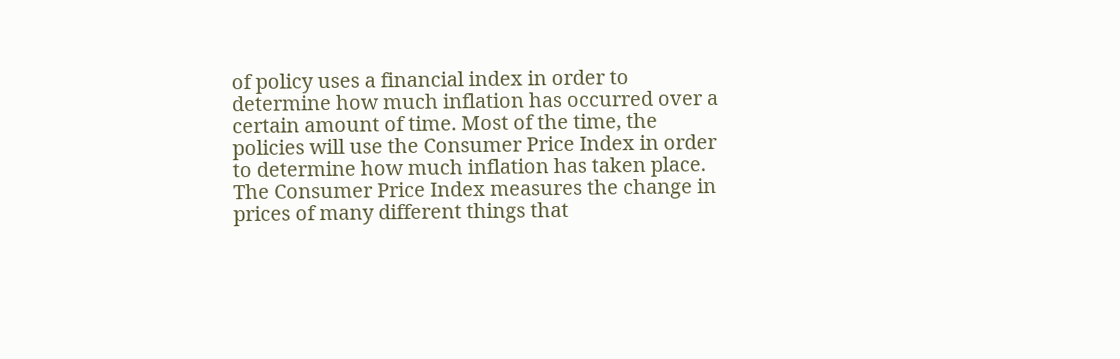of policy uses a financial index in order to determine how much inflation has occurred over a certain amount of time. Most of the time, the policies will use the Consumer Price Index in order to determine how much inflation has taken place. The Consumer Price Index measures the change in prices of many different things that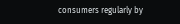consumers regularly by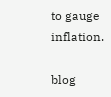to gauge inflation.

blog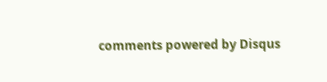comments powered by Disqus